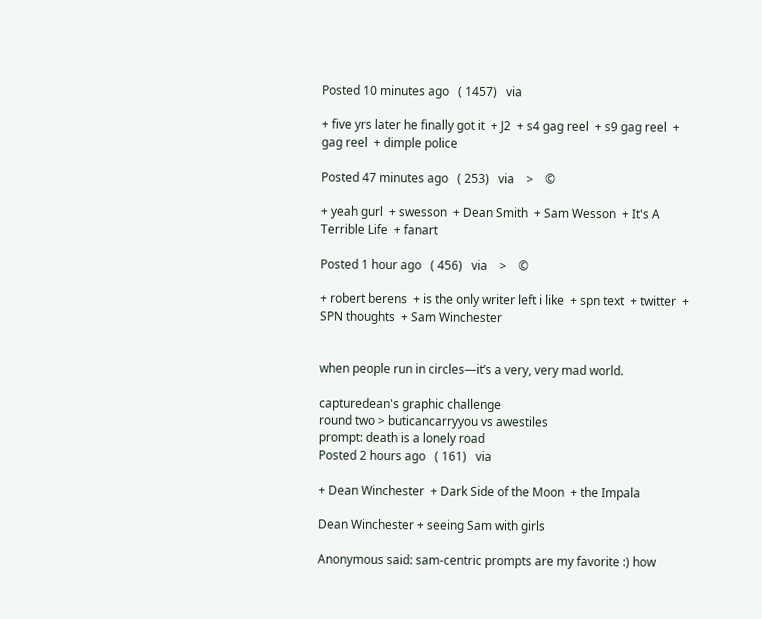Posted 10 minutes ago   ( 1457)   via

+ five yrs later he finally got it  + J2  + s4 gag reel  + s9 gag reel  + gag reel  + dimple police

Posted 47 minutes ago   ( 253)   via    >    ©

+ yeah gurl  + swesson  + Dean Smith  + Sam Wesson  + It's A Terrible Life  + fanart

Posted 1 hour ago   ( 456)   via    >    ©

+ robert berens  + is the only writer left i like  + spn text  + twitter  + SPN thoughts  + Sam Winchester


when people run in circles—it’s a very, very mad world.

capturedean's graphic challenge
round two > buticancarryyou vs awestiles
prompt: death is a lonely road
Posted 2 hours ago   ( 161)   via

+ Dean Winchester  + Dark Side of the Moon  + the Impala

Dean Winchester + seeing Sam with girls

Anonymous said: sam-centric prompts are my favorite :) how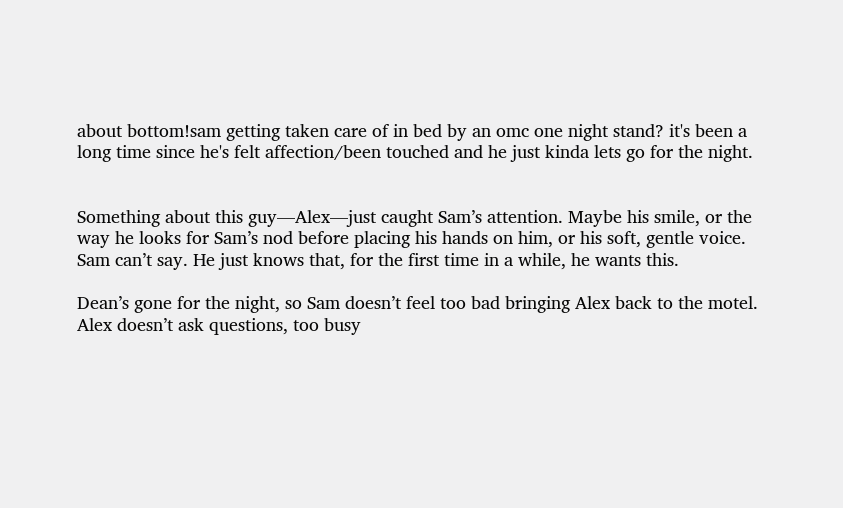about bottom!sam getting taken care of in bed by an omc one night stand? it's been a long time since he's felt affection/been touched and he just kinda lets go for the night.


Something about this guy—Alex—just caught Sam’s attention. Maybe his smile, or the way he looks for Sam’s nod before placing his hands on him, or his soft, gentle voice. Sam can’t say. He just knows that, for the first time in a while, he wants this.

Dean’s gone for the night, so Sam doesn’t feel too bad bringing Alex back to the motel. Alex doesn’t ask questions, too busy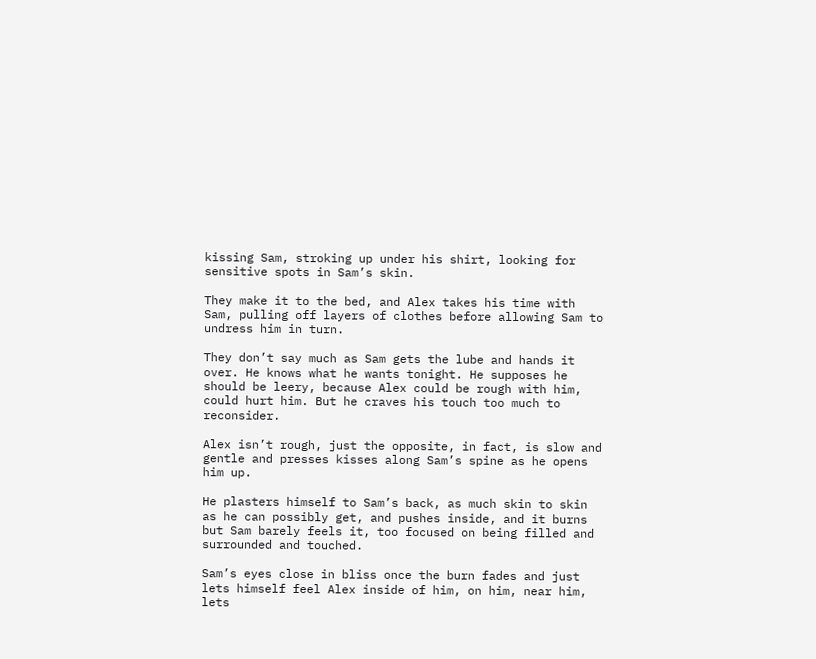kissing Sam, stroking up under his shirt, looking for sensitive spots in Sam’s skin.

They make it to the bed, and Alex takes his time with Sam, pulling off layers of clothes before allowing Sam to undress him in turn.

They don’t say much as Sam gets the lube and hands it over. He knows what he wants tonight. He supposes he should be leery, because Alex could be rough with him, could hurt him. But he craves his touch too much to reconsider.

Alex isn’t rough, just the opposite, in fact, is slow and gentle and presses kisses along Sam’s spine as he opens him up.

He plasters himself to Sam’s back, as much skin to skin as he can possibly get, and pushes inside, and it burns but Sam barely feels it, too focused on being filled and surrounded and touched.

Sam’s eyes close in bliss once the burn fades and just lets himself feel Alex inside of him, on him, near him, lets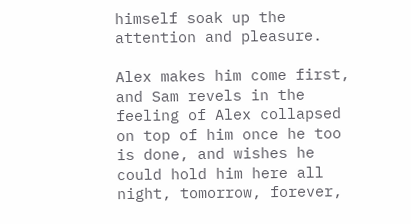himself soak up the attention and pleasure.

Alex makes him come first, and Sam revels in the feeling of Alex collapsed on top of him once he too is done, and wishes he could hold him here all night, tomorrow, forever,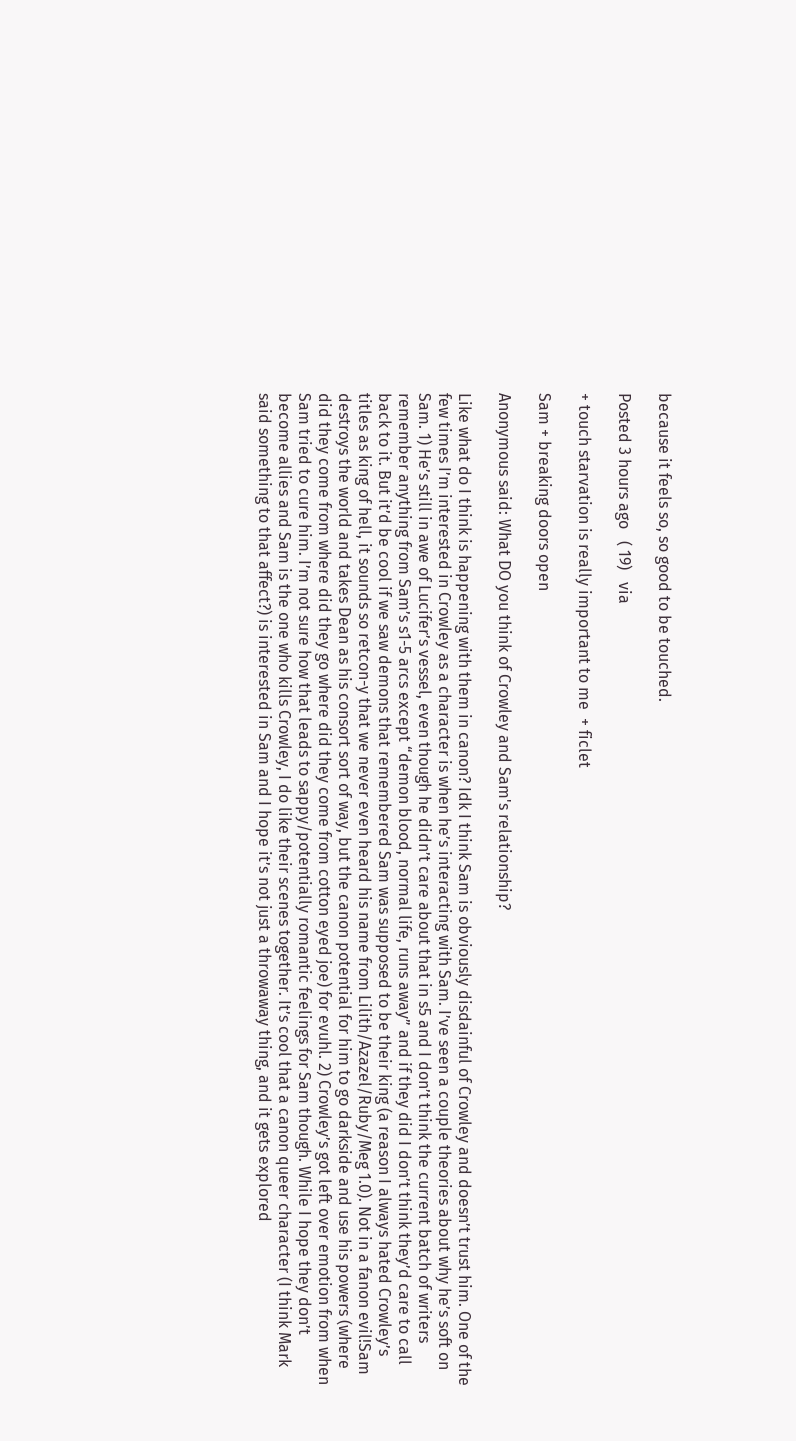because it feels so, so good to be touched.

Posted 3 hours ago   ( 19)   via

+ touch starvation is really important to me  + ficlet

Sam + breaking doors open

Anonymous said: What DO you think of Crowley and Sam's relationship?

Like what do I think is happening with them in canon? Idk I think Sam is obviously disdainful of Crowley and doesn’t trust him. One of the few times I’m interested in Crowley as a character is when he’s interacting with Sam. I’ve seen a couple theories about why he’s soft on Sam. 1) He’s still in awe of Lucifer’s vessel, even though he didn’t care about that in s5 and I don’t think the current batch of writers remember anything from Sam’s s1-5 arcs except “demon blood, normal life, runs away” and if they did I don’t think they’d care to call back to it. But it’d be cool if we saw demons that remembered Sam was supposed to be their king (a reason I always hated Crowley’s titles as king of hell, it sounds so retcon-y that we never even heard his name from Lilith/Azazel/Ruby/Meg 1.0). Not in a fanon evil!Sam destroys the world and takes Dean as his consort sort of way, but the canon potential for him to go darkside and use his powers (where did they come from where did they go where did they come from cotton eyed joe) for evuhl. 2) Crowley’s got left over emotion from when Sam tried to cure him. I’m not sure how that leads to sappy/potentially romantic feelings for Sam though. While I hope they don’t become allies and Sam is the one who kills Crowley, I do like their scenes together. It’s cool that a canon queer character (I think Mark said something to that affect?) is interested in Sam and I hope it’s not just a throwaway thing, and it gets explored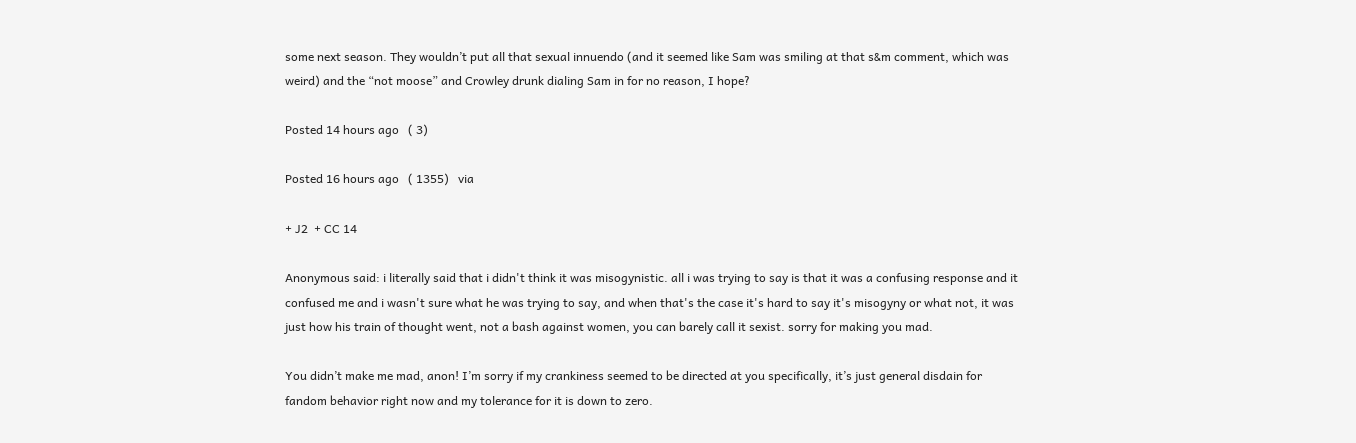some next season. They wouldn’t put all that sexual innuendo (and it seemed like Sam was smiling at that s&m comment, which was weird) and the “not moose” and Crowley drunk dialing Sam in for no reason, I hope?

Posted 14 hours ago   ( 3)

Posted 16 hours ago   ( 1355)   via

+ J2  + CC 14

Anonymous said: i literally said that i didn't think it was misogynistic. all i was trying to say is that it was a confusing response and it confused me and i wasn't sure what he was trying to say, and when that's the case it's hard to say it's misogyny or what not, it was just how his train of thought went, not a bash against women, you can barely call it sexist. sorry for making you mad.

You didn’t make me mad, anon! I’m sorry if my crankiness seemed to be directed at you specifically, it’s just general disdain for fandom behavior right now and my tolerance for it is down to zero.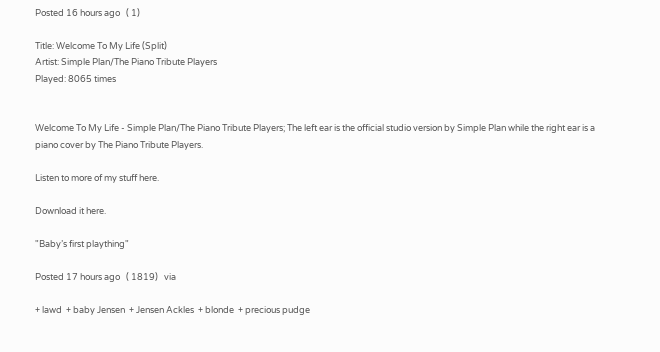Posted 16 hours ago   ( 1)

Title: Welcome To My Life (Split)
Artist: Simple Plan/The Piano Tribute Players
Played: 8065 times


Welcome To My Life - Simple Plan/The Piano Tribute Players; The left ear is the official studio version by Simple Plan while the right ear is a piano cover by The Piano Tribute Players.

Listen to more of my stuff here.

Download it here.

"Baby’s first plaything"

Posted 17 hours ago   ( 1819)   via

+ lawd  + baby Jensen  + Jensen Ackles  + blonde  + precious pudge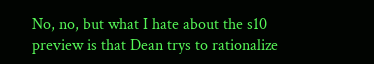No, no, but what I hate about the s10 preview is that Dean trys to rationalize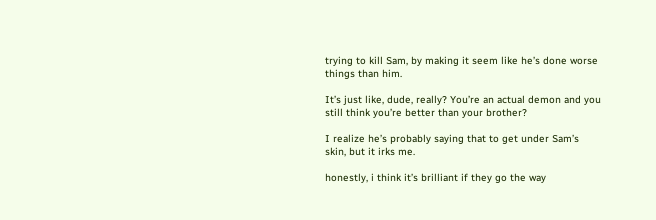trying to kill Sam, by making it seem like he’s done worse things than him.

It’s just like, dude, really? You’re an actual demon and you still think you’re better than your brother?

I realize he’s probably saying that to get under Sam’s skin, but it irks me.

honestly, i think it’s brilliant if they go the way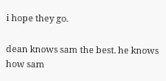i hope they go.

dean knows sam the best. he knows how sam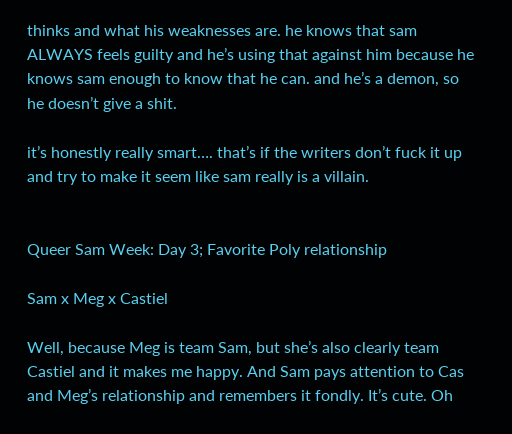thinks and what his weaknesses are. he knows that sam ALWAYS feels guilty and he’s using that against him because he knows sam enough to know that he can. and he’s a demon, so he doesn’t give a shit.

it’s honestly really smart…. that’s if the writers don’t fuck it up and try to make it seem like sam really is a villain.


Queer Sam Week: Day 3; Favorite Poly relationship

Sam x Meg x Castiel

Well, because Meg is team Sam, but she’s also clearly team Castiel and it makes me happy. And Sam pays attention to Cas and Meg’s relationship and remembers it fondly. It’s cute. Oh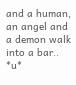and a human, an angel and a demon walk into a bar.. *u*